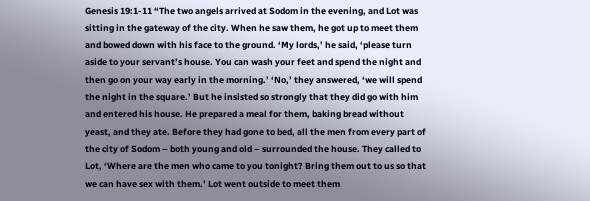Genesis 19:1-11 “The two angels arrived at Sodom in the evening, and Lot was sitting in the gateway of the city. When he saw them, he got up to meet them and bowed down with his face to the ground. ‘My lords,’ he said, ‘please turn aside to your servant’s house. You can wash your feet and spend the night and then go on your way early in the morning.’ ‘No,’ they answered, ‘we will spend the night in the square.’ But he insisted so strongly that they did go with him and entered his house. He prepared a meal for them, baking bread without yeast, and they ate. Before they had gone to bed, all the men from every part of the city of Sodom – both young and old – surrounded the house. They called to Lot, ‘Where are the men who came to you tonight? Bring them out to us so that we can have sex with them.’ Lot went outside to meet them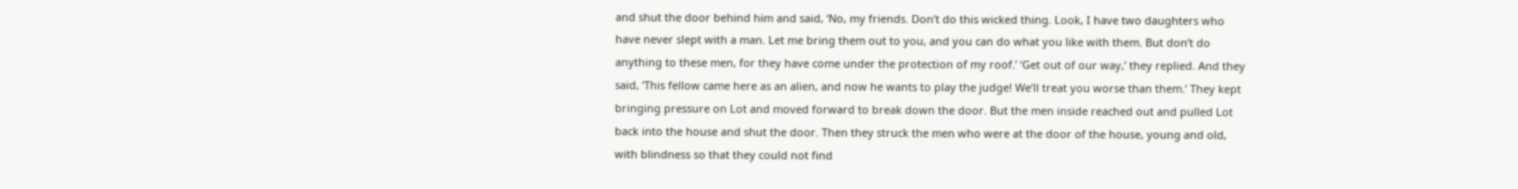and shut the door behind him and said, ‘No, my friends. Don’t do this wicked thing. Look, I have two daughters who have never slept with a man. Let me bring them out to you, and you can do what you like with them. But don’t do anything to these men, for they have come under the protection of my roof.’ ‘Get out of our way,’ they replied. And they said, ‘This fellow came here as an alien, and now he wants to play the judge! We’ll treat you worse than them.’ They kept bringing pressure on Lot and moved forward to break down the door. But the men inside reached out and pulled Lot back into the house and shut the door. Then they struck the men who were at the door of the house, young and old, with blindness so that they could not find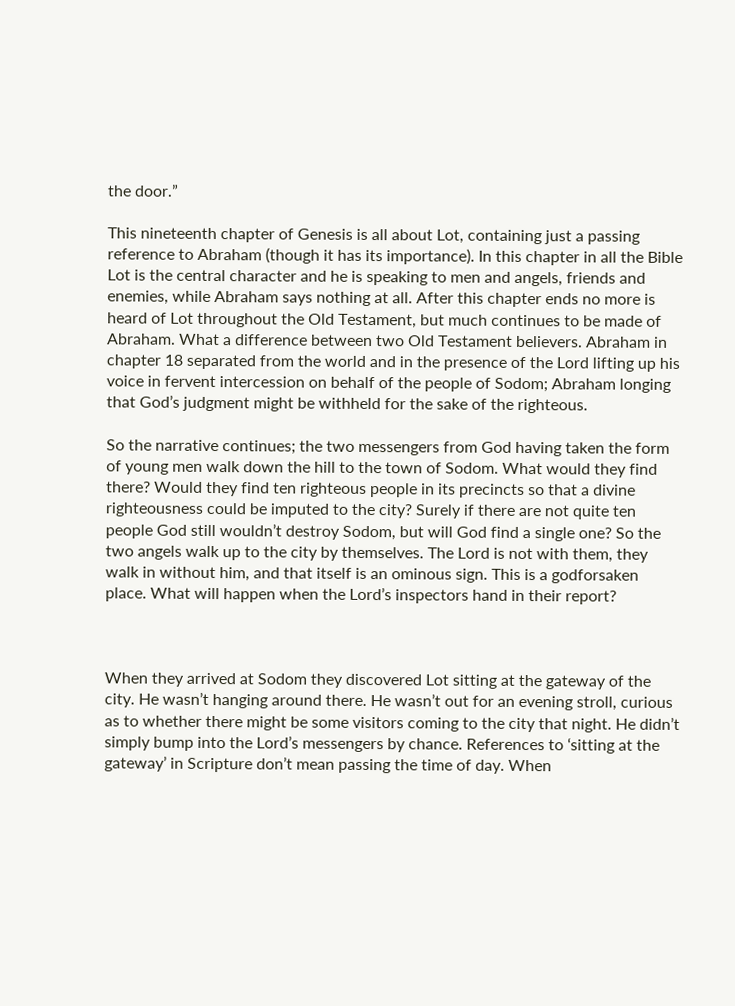the door.”

This nineteenth chapter of Genesis is all about Lot, containing just a passing reference to Abraham (though it has its importance). In this chapter in all the Bible Lot is the central character and he is speaking to men and angels, friends and enemies, while Abraham says nothing at all. After this chapter ends no more is heard of Lot throughout the Old Testament, but much continues to be made of Abraham. What a difference between two Old Testament believers. Abraham in chapter 18 separated from the world and in the presence of the Lord lifting up his voice in fervent intercession on behalf of the people of Sodom; Abraham longing that God’s judgment might be withheld for the sake of the righteous.

So the narrative continues; the two messengers from God having taken the form of young men walk down the hill to the town of Sodom. What would they find there? Would they find ten righteous people in its precincts so that a divine righteousness could be imputed to the city? Surely if there are not quite ten people God still wouldn’t destroy Sodom, but will God find a single one? So the two angels walk up to the city by themselves. The Lord is not with them, they walk in without him, and that itself is an ominous sign. This is a godforsaken place. What will happen when the Lord’s inspectors hand in their report?



When they arrived at Sodom they discovered Lot sitting at the gateway of the city. He wasn’t hanging around there. He wasn’t out for an evening stroll, curious as to whether there might be some visitors coming to the city that night. He didn’t simply bump into the Lord’s messengers by chance. References to ‘sitting at the gateway’ in Scripture don’t mean passing the time of day. When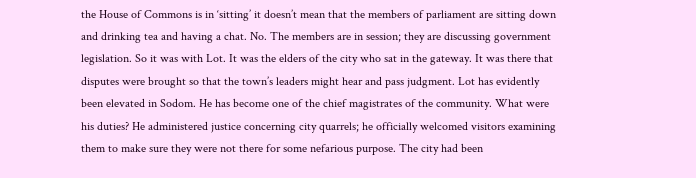the House of Commons is in ‘sitting’ it doesn’t mean that the members of parliament are sitting down and drinking tea and having a chat. No. The members are in session; they are discussing government legislation. So it was with Lot. It was the elders of the city who sat in the gateway. It was there that disputes were brought so that the town’s leaders might hear and pass judgment. Lot has evidently been elevated in Sodom. He has become one of the chief magistrates of the community. What were his duties? He administered justice concerning city quarrels; he officially welcomed visitors examining them to make sure they were not there for some nefarious purpose. The city had been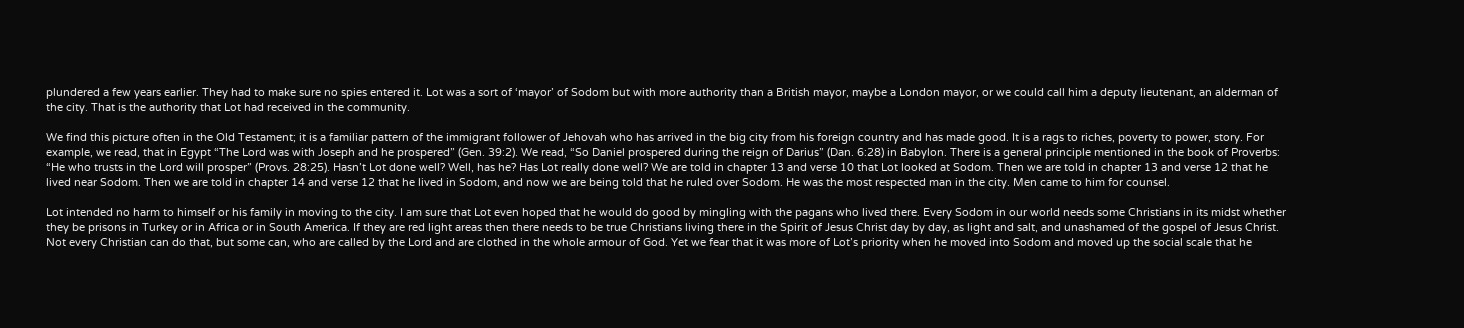plundered a few years earlier. They had to make sure no spies entered it. Lot was a sort of ‘mayor’ of Sodom but with more authority than a British mayor, maybe a London mayor, or we could call him a deputy lieutenant, an alderman of the city. That is the authority that Lot had received in the community.

We find this picture often in the Old Testament; it is a familiar pattern of the immigrant follower of Jehovah who has arrived in the big city from his foreign country and has made good. It is a rags to riches, poverty to power, story. For example, we read, that in Egypt “The Lord was with Joseph and he prospered” (Gen. 39:2). We read, “So Daniel prospered during the reign of Darius” (Dan. 6:28) in Babylon. There is a general principle mentioned in the book of Proverbs: “He who trusts in the Lord will prosper” (Provs. 28:25). Hasn’t Lot done well? Well, has he? Has Lot really done well? We are told in chapter 13 and verse 10 that Lot looked at Sodom. Then we are told in chapter 13 and verse 12 that he lived near Sodom. Then we are told in chapter 14 and verse 12 that he lived in Sodom, and now we are being told that he ruled over Sodom. He was the most respected man in the city. Men came to him for counsel.

Lot intended no harm to himself or his family in moving to the city. I am sure that Lot even hoped that he would do good by mingling with the pagans who lived there. Every Sodom in our world needs some Christians in its midst whether they be prisons in Turkey or in Africa or in South America. If they are red light areas then there needs to be true Christians living there in the Spirit of Jesus Christ day by day, as light and salt, and unashamed of the gospel of Jesus Christ. Not every Christian can do that, but some can, who are called by the Lord and are clothed in the whole armour of God. Yet we fear that it was more of Lot’s priority when he moved into Sodom and moved up the social scale that he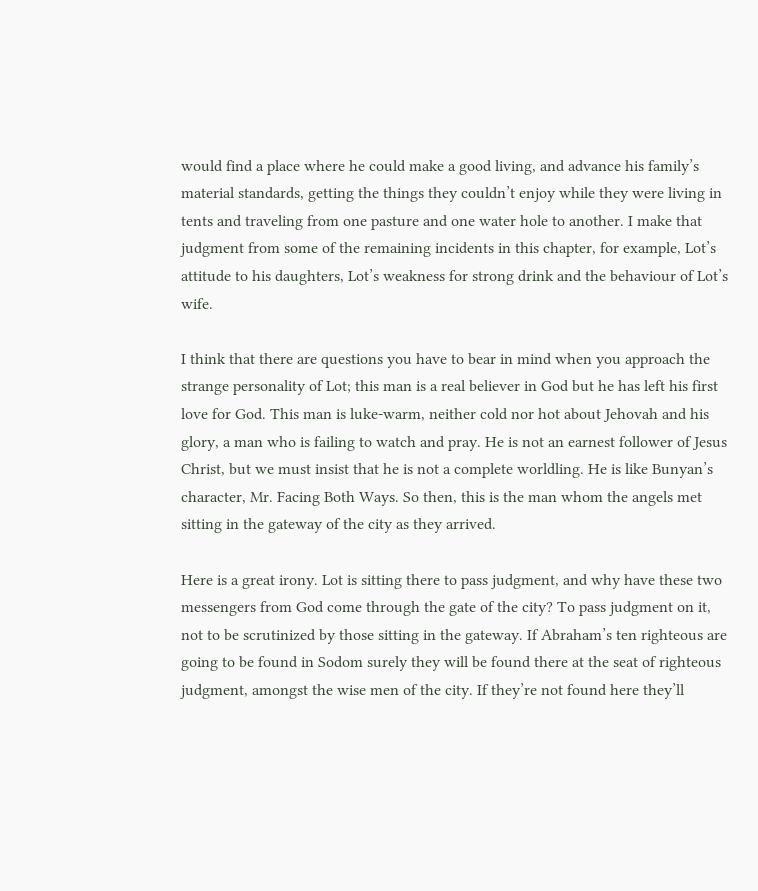would find a place where he could make a good living, and advance his family’s material standards, getting the things they couldn’t enjoy while they were living in tents and traveling from one pasture and one water hole to another. I make that judgment from some of the remaining incidents in this chapter, for example, Lot’s attitude to his daughters, Lot’s weakness for strong drink and the behaviour of Lot’s wife.

I think that there are questions you have to bear in mind when you approach the strange personality of Lot; this man is a real believer in God but he has left his first love for God. This man is luke-warm, neither cold nor hot about Jehovah and his glory, a man who is failing to watch and pray. He is not an earnest follower of Jesus Christ, but we must insist that he is not a complete worldling. He is like Bunyan’s character, Mr. Facing Both Ways. So then, this is the man whom the angels met sitting in the gateway of the city as they arrived.

Here is a great irony. Lot is sitting there to pass judgment, and why have these two messengers from God come through the gate of the city? To pass judgment on it, not to be scrutinized by those sitting in the gateway. If Abraham’s ten righteous are going to be found in Sodom surely they will be found there at the seat of righteous judgment, amongst the wise men of the city. If they’re not found here they’ll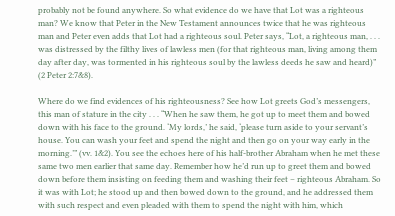probably not be found anywhere. So what evidence do we have that Lot was a righteous man? We know that Peter in the New Testament announces twice that he was righteous man and Peter even adds that Lot had a righteous soul. Peter says, “Lot, a righteous man, . . . was distressed by the filthy lives of lawless men (for that righteous man, living among them day after day, was tormented in his righteous soul by the lawless deeds he saw and heard)” (2 Peter 2:7&8).

Where do we find evidences of his righteousness? See how Lot greets God’s messengers, this man of stature in the city . . . “When he saw them, he got up to meet them and bowed down with his face to the ground. ‘My lords,’ he said, ‘please turn aside to your servant’s house. You can wash your feet and spend the night and then go on your way early in the morning.’” (vv. 1&2). You see the echoes here of his half-brother Abraham when he met these same two men earlier that same day. Remember how he’d run up to greet them and bowed down before them insisting on feeding them and washing their feet – righteous Abraham. So it was with Lot; he stood up and then bowed down to the ground, and he addressed them with such respect and even pleaded with them to spend the night with him, which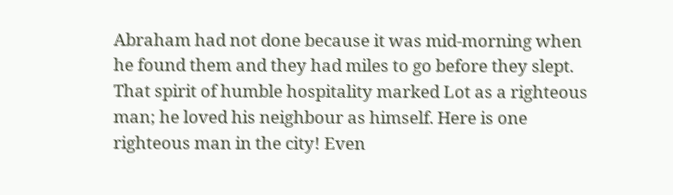Abraham had not done because it was mid-morning when he found them and they had miles to go before they slept. That spirit of humble hospitality marked Lot as a righteous man; he loved his neighbour as himself. Here is one righteous man in the city! Even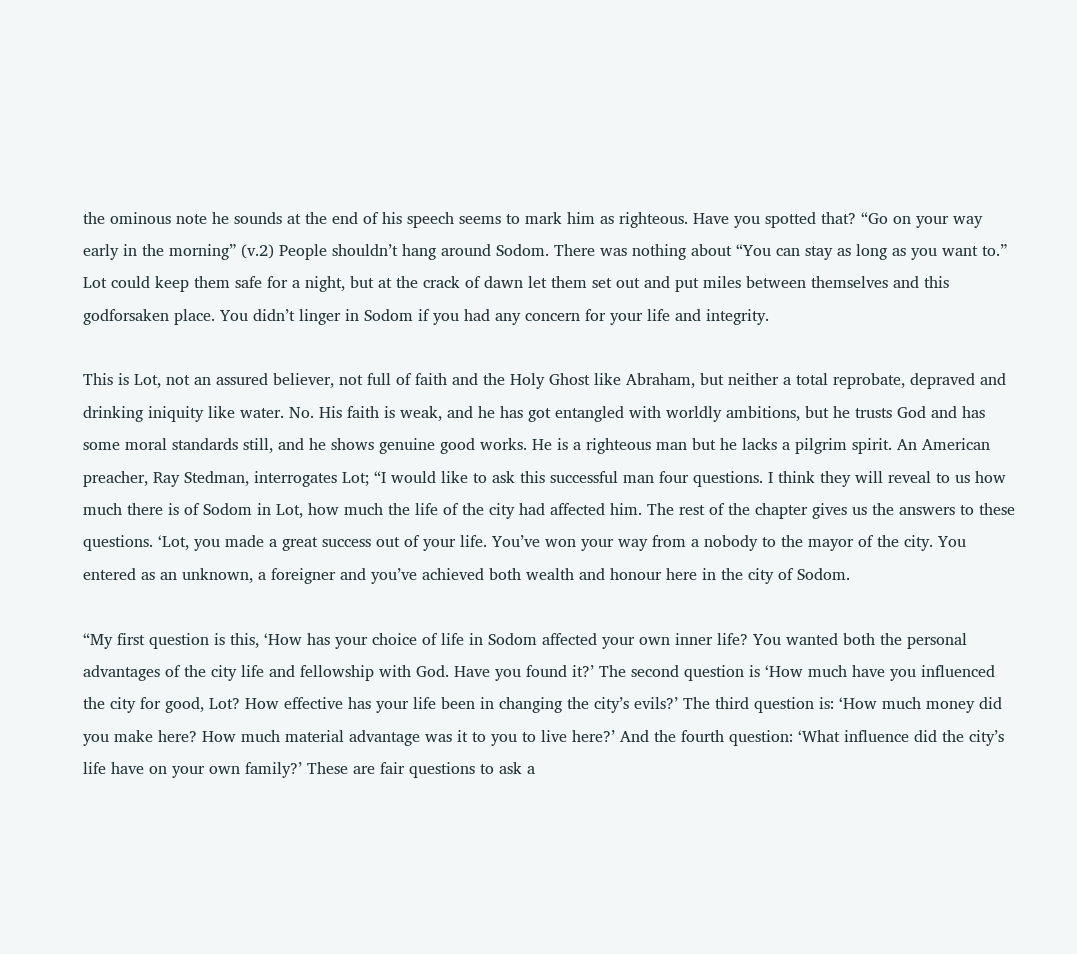the ominous note he sounds at the end of his speech seems to mark him as righteous. Have you spotted that? “Go on your way early in the morning” (v.2) People shouldn’t hang around Sodom. There was nothing about “You can stay as long as you want to.” Lot could keep them safe for a night, but at the crack of dawn let them set out and put miles between themselves and this godforsaken place. You didn’t linger in Sodom if you had any concern for your life and integrity.

This is Lot, not an assured believer, not full of faith and the Holy Ghost like Abraham, but neither a total reprobate, depraved and drinking iniquity like water. No. His faith is weak, and he has got entangled with worldly ambitions, but he trusts God and has some moral standards still, and he shows genuine good works. He is a righteous man but he lacks a pilgrim spirit. An American preacher, Ray Stedman, interrogates Lot; “I would like to ask this successful man four questions. I think they will reveal to us how much there is of Sodom in Lot, how much the life of the city had affected him. The rest of the chapter gives us the answers to these questions. ‘Lot, you made a great success out of your life. You’ve won your way from a nobody to the mayor of the city. You entered as an unknown, a foreigner and you’ve achieved both wealth and honour here in the city of Sodom.

“My first question is this, ‘How has your choice of life in Sodom affected your own inner life? You wanted both the personal advantages of the city life and fellowship with God. Have you found it?’ The second question is ‘How much have you influenced the city for good, Lot? How effective has your life been in changing the city’s evils?’ The third question is: ‘How much money did you make here? How much material advantage was it to you to live here?’ And the fourth question: ‘What influence did the city’s life have on your own family?’ These are fair questions to ask a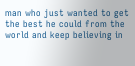man who just wanted to get the best he could from the world and keep believing in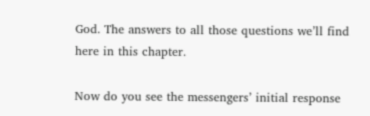God. The answers to all those questions we’ll find here in this chapter.

Now do you see the messengers’ initial response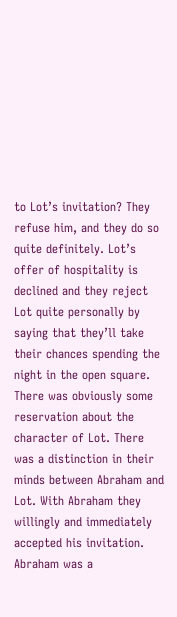to Lot’s invitation? They refuse him, and they do so quite definitely. Lot’s offer of hospitality is declined and they reject Lot quite personally by saying that they’ll take their chances spending the night in the open square. There was obviously some reservation about the character of Lot. There was a distinction in their minds between Abraham and Lot. With Abraham they willingly and immediately accepted his invitation. Abraham was a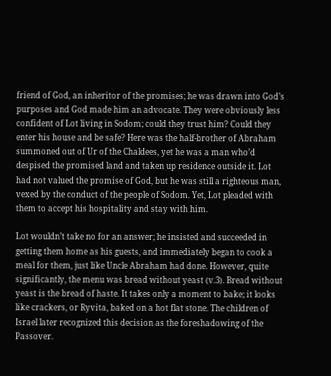friend of God, an inheritor of the promises; he was drawn into God’s purposes and God made him an advocate. They were obviously less confident of Lot living in Sodom; could they trust him? Could they enter his house and be safe? Here was the half-brother of Abraham summoned out of Ur of the Chaldees, yet he was a man who’d despised the promised land and taken up residence outside it. Lot had not valued the promise of God, but he was still a righteous man, vexed by the conduct of the people of Sodom. Yet, Lot pleaded with them to accept his hospitality and stay with him.

Lot wouldn’t take no for an answer; he insisted and succeeded in getting them home as his guests, and immediately began to cook a meal for them, just like Uncle Abraham had done. However, quite significantly, the menu was bread without yeast (v.3). Bread without yeast is the bread of haste. It takes only a moment to bake; it looks like crackers, or Ryvita, baked on a hot flat stone. The children of Israel later recognized this decision as the foreshadowing of the Passover.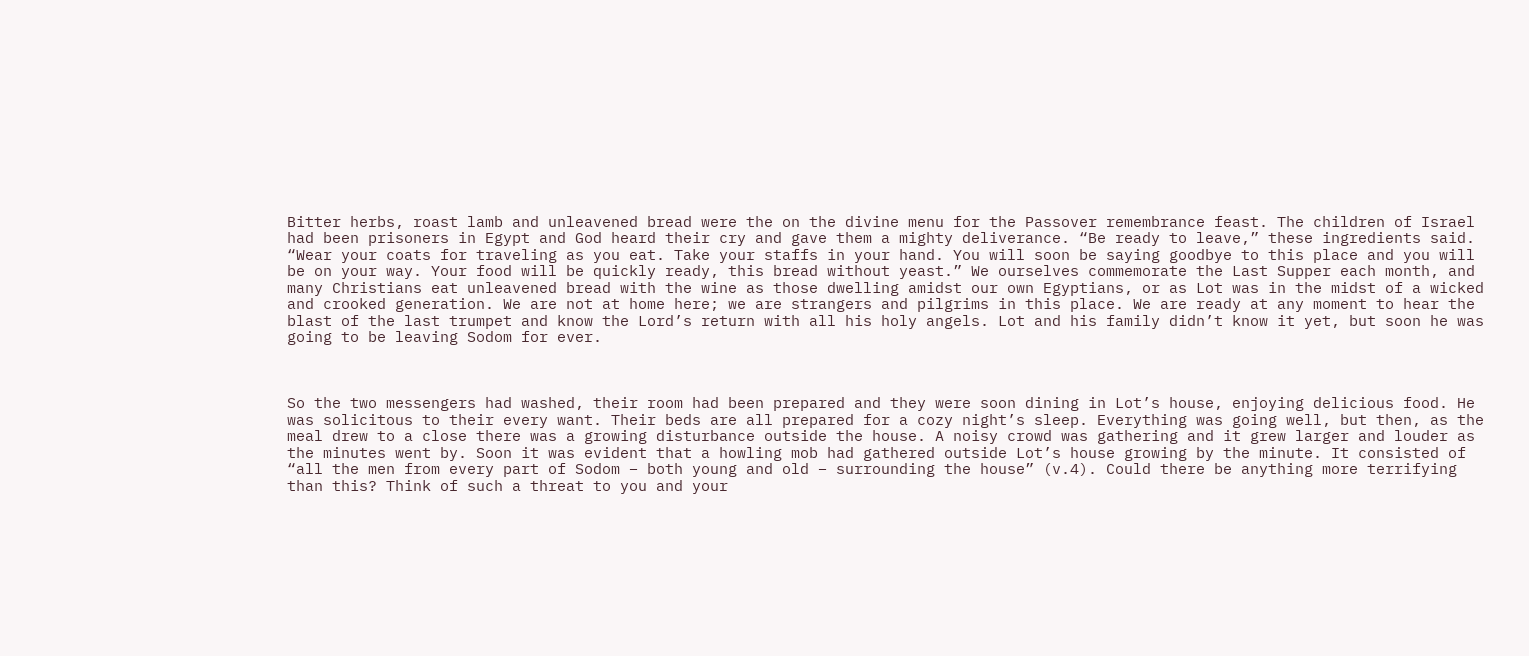Bitter herbs, roast lamb and unleavened bread were the on the divine menu for the Passover remembrance feast. The children of Israel had been prisoners in Egypt and God heard their cry and gave them a mighty deliverance. “Be ready to leave,” these ingredients said. “Wear your coats for traveling as you eat. Take your staffs in your hand. You will soon be saying goodbye to this place and you will be on your way. Your food will be quickly ready, this bread without yeast.” We ourselves commemorate the Last Supper each month, and many Christians eat unleavened bread with the wine as those dwelling amidst our own Egyptians, or as Lot was in the midst of a wicked and crooked generation. We are not at home here; we are strangers and pilgrims in this place. We are ready at any moment to hear the blast of the last trumpet and know the Lord’s return with all his holy angels. Lot and his family didn’t know it yet, but soon he was going to be leaving Sodom for ever.



So the two messengers had washed, their room had been prepared and they were soon dining in Lot’s house, enjoying delicious food. He was solicitous to their every want. Their beds are all prepared for a cozy night’s sleep. Everything was going well, but then, as the meal drew to a close there was a growing disturbance outside the house. A noisy crowd was gathering and it grew larger and louder as the minutes went by. Soon it was evident that a howling mob had gathered outside Lot’s house growing by the minute. It consisted of “all the men from every part of Sodom – both young and old – surrounding the house” (v.4). Could there be anything more terrifying than this? Think of such a threat to you and your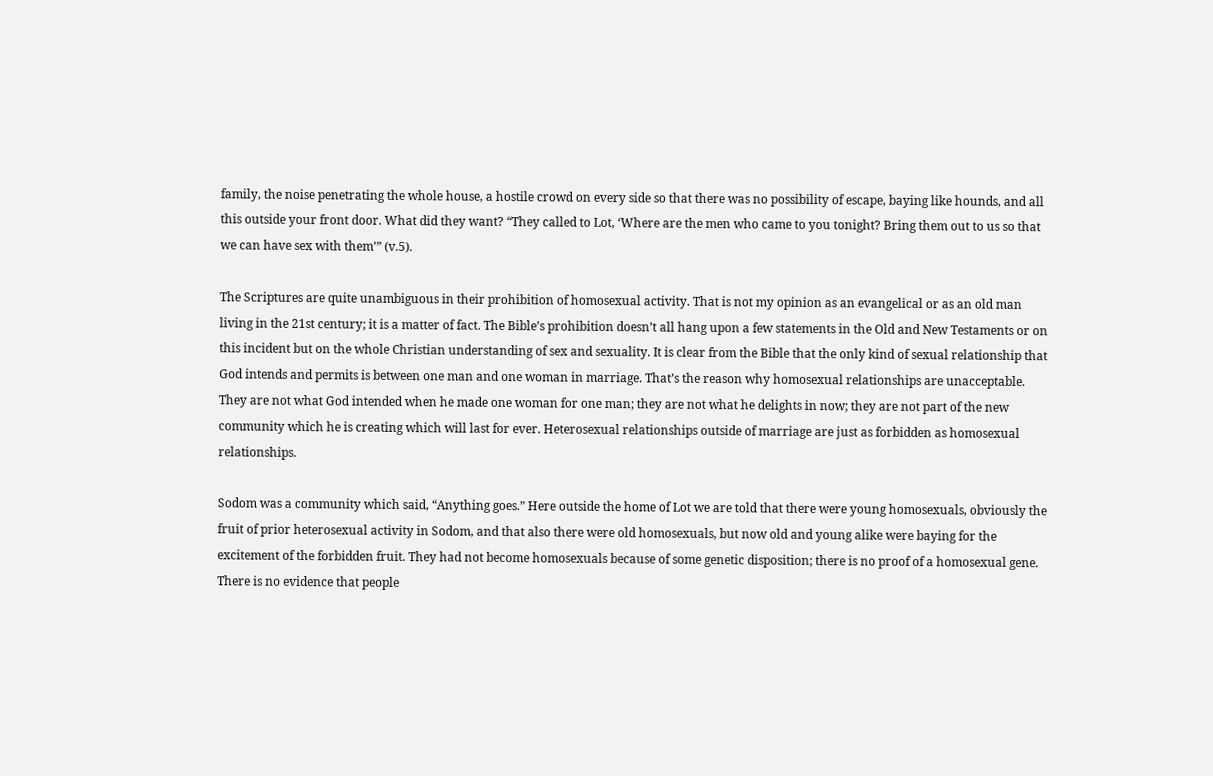family, the noise penetrating the whole house, a hostile crowd on every side so that there was no possibility of escape, baying like hounds, and all this outside your front door. What did they want? “They called to Lot, ‘Where are the men who came to you tonight? Bring them out to us so that we can have sex with them’” (v.5).

The Scriptures are quite unambiguous in their prohibition of homosexual activity. That is not my opinion as an evangelical or as an old man living in the 21st century; it is a matter of fact. The Bible’s prohibition doesn’t all hang upon a few statements in the Old and New Testaments or on this incident but on the whole Christian understanding of sex and sexuality. It is clear from the Bible that the only kind of sexual relationship that God intends and permits is between one man and one woman in marriage. That’s the reason why homosexual relationships are unacceptable. They are not what God intended when he made one woman for one man; they are not what he delights in now; they are not part of the new community which he is creating which will last for ever. Heterosexual relationships outside of marriage are just as forbidden as homosexual relationships.

Sodom was a community which said, “Anything goes.” Here outside the home of Lot we are told that there were young homosexuals, obviously the fruit of prior heterosexual activity in Sodom, and that also there were old homosexuals, but now old and young alike were baying for the excitement of the forbidden fruit. They had not become homosexuals because of some genetic disposition; there is no proof of a homosexual gene. There is no evidence that people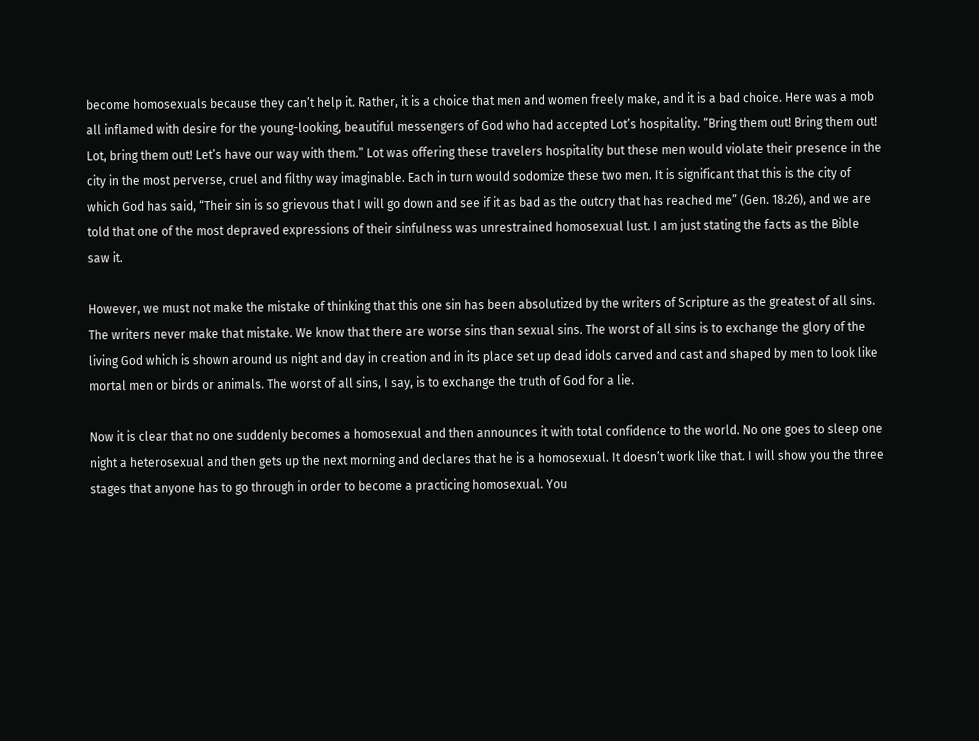become homosexuals because they can’t help it. Rather, it is a choice that men and women freely make, and it is a bad choice. Here was a mob all inflamed with desire for the young-looking, beautiful messengers of God who had accepted Lot’s hospitality. “Bring them out! Bring them out! Lot, bring them out! Let’s have our way with them.” Lot was offering these travelers hospitality but these men would violate their presence in the city in the most perverse, cruel and filthy way imaginable. Each in turn would sodomize these two men. It is significant that this is the city of which God has said, “Their sin is so grievous that I will go down and see if it as bad as the outcry that has reached me” (Gen. 18:26), and we are told that one of the most depraved expressions of their sinfulness was unrestrained homosexual lust. I am just stating the facts as the Bible saw it.

However, we must not make the mistake of thinking that this one sin has been absolutized by the writers of Scripture as the greatest of all sins. The writers never make that mistake. We know that there are worse sins than sexual sins. The worst of all sins is to exchange the glory of the living God which is shown around us night and day in creation and in its place set up dead idols carved and cast and shaped by men to look like mortal men or birds or animals. The worst of all sins, I say, is to exchange the truth of God for a lie.

Now it is clear that no one suddenly becomes a homosexual and then announces it with total confidence to the world. No one goes to sleep one night a heterosexual and then gets up the next morning and declares that he is a homosexual. It doesn’t work like that. I will show you the three stages that anyone has to go through in order to become a practicing homosexual. You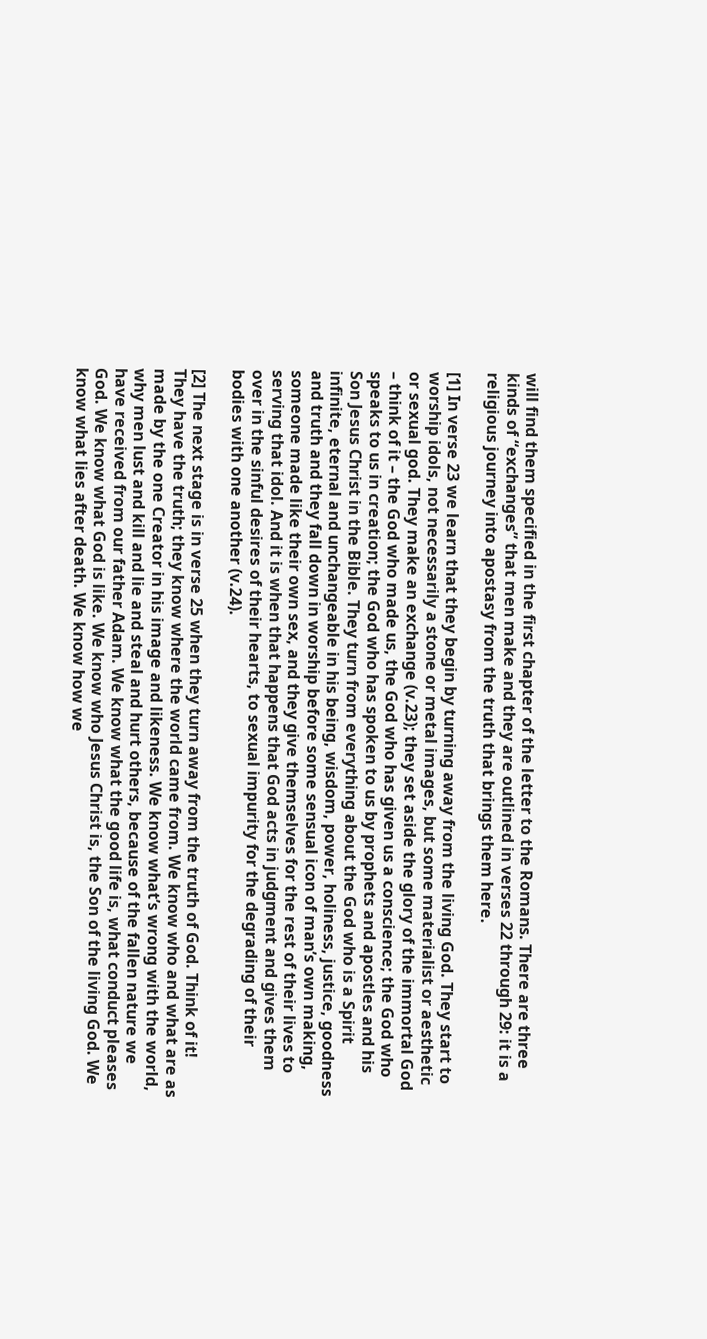will find them specified in the first chapter of the letter to the Romans. There are three kinds of “exchanges” that men make and they are outlined in verses 22 through 29: it is a religious journey into apostasy from the truth that brings them here.

[1] In verse 23 we learn that they begin by turning away from the living God. They start to worship idols, not necessarily a stone or metal images, but some materialist or aesthetic or sexual god. They make an exchange (v.23); they set aside the glory of the immortal God – think of it – the God who made us, the God who has given us a conscience; the God who speaks to us in creation; the God who has spoken to us by prophets and apostles and his Son Jesus Christ in the Bible. They turn from everything about the God who is a Spirit infinite, eternal and unchangeable in his being, wisdom, power, holiness, justice, goodness and truth and they fall down in worship before some sensual icon of man’s own making, someone made like their own sex, and they give themselves for the rest of their lives to serving that idol. And it is when that happens that God acts in judgment and gives them over in the sinful desires of their hearts, to sexual impurity for the degrading of their bodies with one another (v.24).

[2] The next stage is in verse 25 when they turn away from the truth of God. Think of it! They have the truth; they know where the world came from. We know who and what are as made by the one Creator in his image and likeness. We know what’s wrong with the world, why men lust and kill and lie and steal and hurt others, because of the fallen nature we have received from our father Adam. We know what the good life is, what conduct pleases God. We know what God is like. We know who Jesus Christ is, the Son of the living God. We know what lies after death. We know how we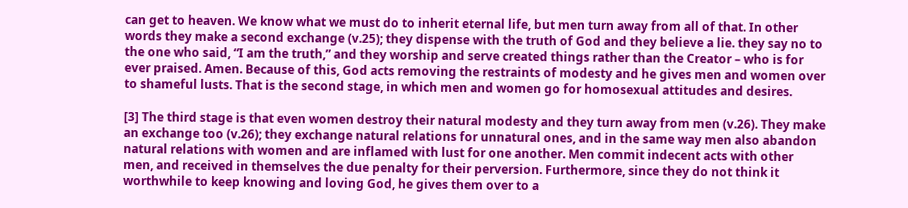can get to heaven. We know what we must do to inherit eternal life, but men turn away from all of that. In other words they make a second exchange (v.25); they dispense with the truth of God and they believe a lie. they say no to the one who said, “I am the truth,” and they worship and serve created things rather than the Creator – who is for ever praised. Amen. Because of this, God acts removing the restraints of modesty and he gives men and women over to shameful lusts. That is the second stage, in which men and women go for homosexual attitudes and desires.

[3] The third stage is that even women destroy their natural modesty and they turn away from men (v.26). They make an exchange too (v.26); they exchange natural relations for unnatural ones, and in the same way men also abandon natural relations with women and are inflamed with lust for one another. Men commit indecent acts with other men, and received in themselves the due penalty for their perversion. Furthermore, since they do not think it worthwhile to keep knowing and loving God, he gives them over to a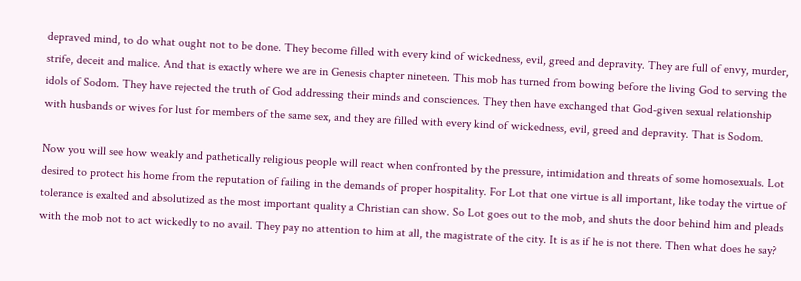depraved mind, to do what ought not to be done. They become filled with every kind of wickedness, evil, greed and depravity. They are full of envy, murder, strife, deceit and malice. And that is exactly where we are in Genesis chapter nineteen. This mob has turned from bowing before the living God to serving the idols of Sodom. They have rejected the truth of God addressing their minds and consciences. They then have exchanged that God-given sexual relationship with husbands or wives for lust for members of the same sex, and they are filled with every kind of wickedness, evil, greed and depravity. That is Sodom.

Now you will see how weakly and pathetically religious people will react when confronted by the pressure, intimidation and threats of some homosexuals. Lot desired to protect his home from the reputation of failing in the demands of proper hospitality. For Lot that one virtue is all important, like today the virtue of tolerance is exalted and absolutized as the most important quality a Christian can show. So Lot goes out to the mob, and shuts the door behind him and pleads with the mob not to act wickedly to no avail. They pay no attention to him at all, the magistrate of the city. It is as if he is not there. Then what does he say?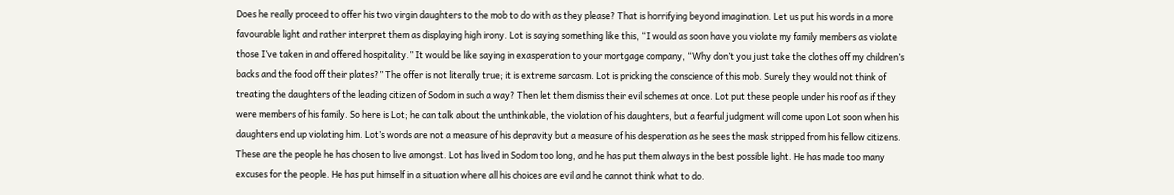Does he really proceed to offer his two virgin daughters to the mob to do with as they please? That is horrifying beyond imagination. Let us put his words in a more favourable light and rather interpret them as displaying high irony. Lot is saying something like this, “I would as soon have you violate my family members as violate those I’ve taken in and offered hospitality.” It would be like saying in exasperation to your mortgage company, “Why don’t you just take the clothes off my children’s backs and the food off their plates?” The offer is not literally true; it is extreme sarcasm. Lot is pricking the conscience of this mob. Surely they would not think of treating the daughters of the leading citizen of Sodom in such a way? Then let them dismiss their evil schemes at once. Lot put these people under his roof as if they were members of his family. So here is Lot; he can talk about the unthinkable, the violation of his daughters, but a fearful judgment will come upon Lot soon when his daughters end up violating him. Lot’s words are not a measure of his depravity but a measure of his desperation as he sees the mask stripped from his fellow citizens. These are the people he has chosen to live amongst. Lot has lived in Sodom too long, and he has put them always in the best possible light. He has made too many excuses for the people. He has put himself in a situation where all his choices are evil and he cannot think what to do.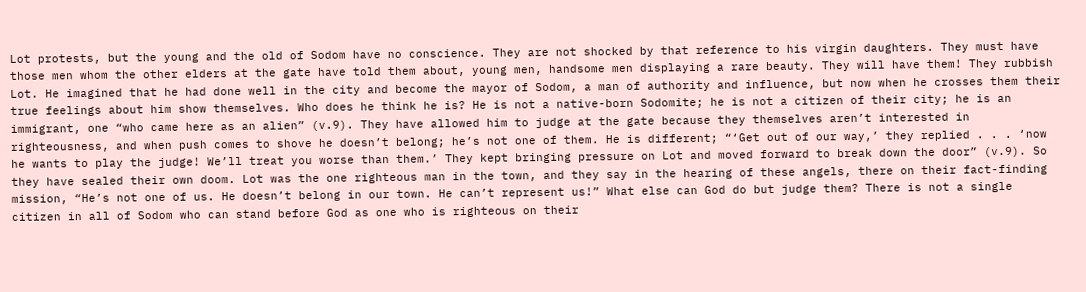Lot protests, but the young and the old of Sodom have no conscience. They are not shocked by that reference to his virgin daughters. They must have those men whom the other elders at the gate have told them about, young men, handsome men displaying a rare beauty. They will have them! They rubbish Lot. He imagined that he had done well in the city and become the mayor of Sodom, a man of authority and influence, but now when he crosses them their true feelings about him show themselves. Who does he think he is? He is not a native-born Sodomite; he is not a citizen of their city; he is an immigrant, one “who came here as an alien” (v.9). They have allowed him to judge at the gate because they themselves aren’t interested in righteousness, and when push comes to shove he doesn’t belong; he’s not one of them. He is different; “‘Get out of our way,’ they replied . . . ‘now he wants to play the judge! We’ll treat you worse than them.’ They kept bringing pressure on Lot and moved forward to break down the door” (v.9). So they have sealed their own doom. Lot was the one righteous man in the town, and they say in the hearing of these angels, there on their fact-finding mission, “He’s not one of us. He doesn’t belong in our town. He can’t represent us!” What else can God do but judge them? There is not a single citizen in all of Sodom who can stand before God as one who is righteous on their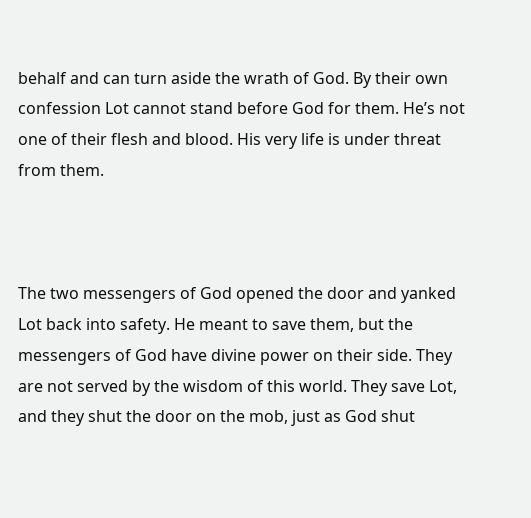behalf and can turn aside the wrath of God. By their own confession Lot cannot stand before God for them. He’s not one of their flesh and blood. His very life is under threat from them.



The two messengers of God opened the door and yanked Lot back into safety. He meant to save them, but the messengers of God have divine power on their side. They are not served by the wisdom of this world. They save Lot, and they shut the door on the mob, just as God shut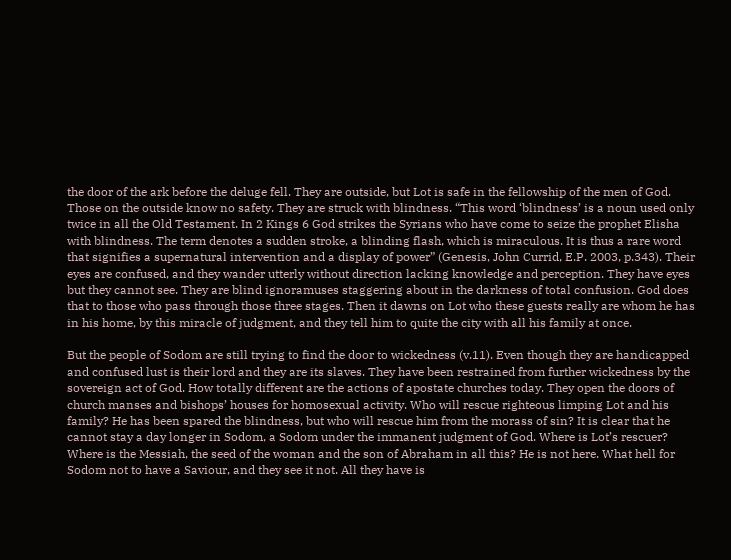the door of the ark before the deluge fell. They are outside, but Lot is safe in the fellowship of the men of God. Those on the outside know no safety. They are struck with blindness. “This word ‘blindness’ is a noun used only twice in all the Old Testament. In 2 Kings 6 God strikes the Syrians who have come to seize the prophet Elisha with blindness. The term denotes a sudden stroke, a blinding flash, which is miraculous. It is thus a rare word that signifies a supernatural intervention and a display of power” (Genesis, John Currid, E.P. 2003, p.343). Their eyes are confused, and they wander utterly without direction lacking knowledge and perception. They have eyes but they cannot see. They are blind ignoramuses staggering about in the darkness of total confusion. God does that to those who pass through those three stages. Then it dawns on Lot who these guests really are whom he has in his home, by this miracle of judgment, and they tell him to quite the city with all his family at once.

But the people of Sodom are still trying to find the door to wickedness (v.11). Even though they are handicapped and confused lust is their lord and they are its slaves. They have been restrained from further wickedness by the sovereign act of God. How totally different are the actions of apostate churches today. They open the doors of church manses and bishops’ houses for homosexual activity. Who will rescue righteous limping Lot and his family? He has been spared the blindness, but who will rescue him from the morass of sin? It is clear that he cannot stay a day longer in Sodom, a Sodom under the immanent judgment of God. Where is Lot’s rescuer? Where is the Messiah, the seed of the woman and the son of Abraham in all this? He is not here. What hell for Sodom not to have a Saviour, and they see it not. All they have is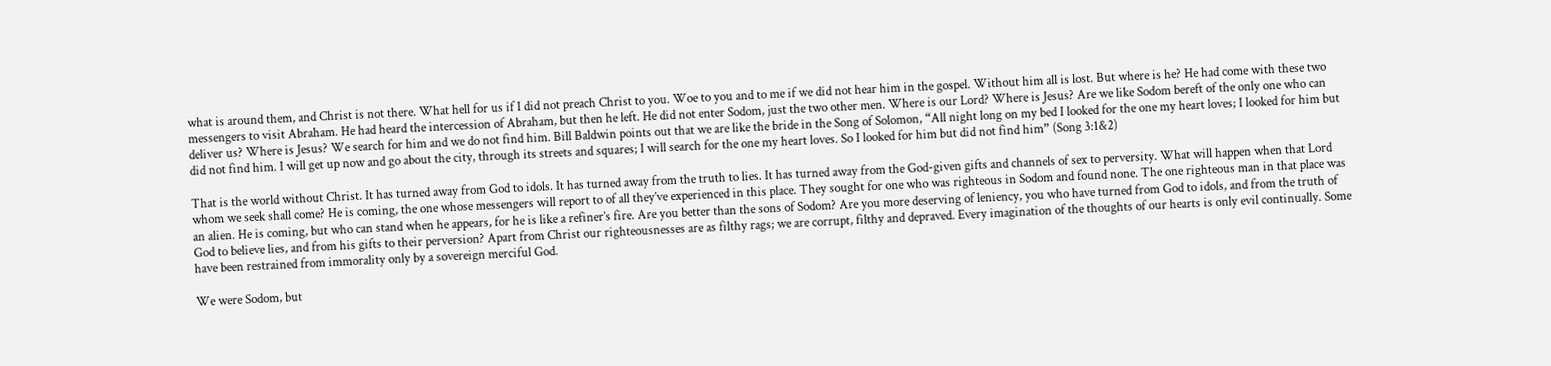what is around them, and Christ is not there. What hell for us if I did not preach Christ to you. Woe to you and to me if we did not hear him in the gospel. Without him all is lost. But where is he? He had come with these two messengers to visit Abraham. He had heard the intercession of Abraham, but then he left. He did not enter Sodom, just the two other men. Where is our Lord? Where is Jesus? Are we like Sodom bereft of the only one who can deliver us? Where is Jesus? We search for him and we do not find him. Bill Baldwin points out that we are like the bride in the Song of Solomon, “All night long on my bed I looked for the one my heart loves; I looked for him but did not find him. I will get up now and go about the city, through its streets and squares; I will search for the one my heart loves. So I looked for him but did not find him” (Song 3:1&2)

That is the world without Christ. It has turned away from God to idols. It has turned away from the truth to lies. It has turned away from the God-given gifts and channels of sex to perversity. What will happen when that Lord whom we seek shall come? He is coming, the one whose messengers will report to of all they’ve experienced in this place. They sought for one who was righteous in Sodom and found none. The one righteous man in that place was an alien. He is coming, but who can stand when he appears, for he is like a refiner’s fire. Are you better than the sons of Sodom? Are you more deserving of leniency, you who have turned from God to idols, and from the truth of God to believe lies, and from his gifts to their perversion? Apart from Christ our righteousnesses are as filthy rags; we are corrupt, filthy and depraved. Every imagination of the thoughts of our hearts is only evil continually. Some have been restrained from immorality only by a sovereign merciful God.

We were Sodom, but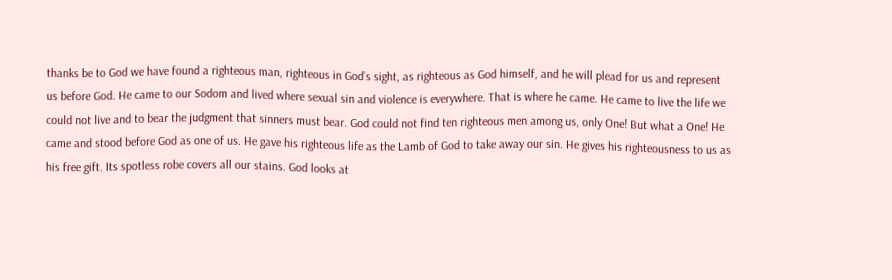thanks be to God we have found a righteous man, righteous in God’s sight, as righteous as God himself, and he will plead for us and represent us before God. He came to our Sodom and lived where sexual sin and violence is everywhere. That is where he came. He came to live the life we could not live and to bear the judgment that sinners must bear. God could not find ten righteous men among us, only One! But what a One! He came and stood before God as one of us. He gave his righteous life as the Lamb of God to take away our sin. He gives his righteousness to us as his free gift. Its spotless robe covers all our stains. God looks at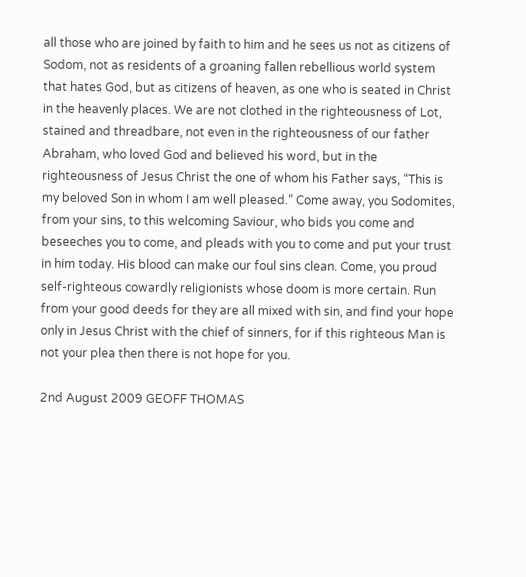all those who are joined by faith to him and he sees us not as citizens of Sodom, not as residents of a groaning fallen rebellious world system that hates God, but as citizens of heaven, as one who is seated in Christ in the heavenly places. We are not clothed in the righteousness of Lot, stained and threadbare, not even in the righteousness of our father Abraham, who loved God and believed his word, but in the righteousness of Jesus Christ the one of whom his Father says, “This is my beloved Son in whom I am well pleased.” Come away, you Sodomites, from your sins, to this welcoming Saviour, who bids you come and beseeches you to come, and pleads with you to come and put your trust in him today. His blood can make our foul sins clean. Come, you proud self-righteous cowardly religionists whose doom is more certain. Run from your good deeds for they are all mixed with sin, and find your hope only in Jesus Christ with the chief of sinners, for if this righteous Man is not your plea then there is not hope for you.

2nd August 2009 GEOFF THOMAS